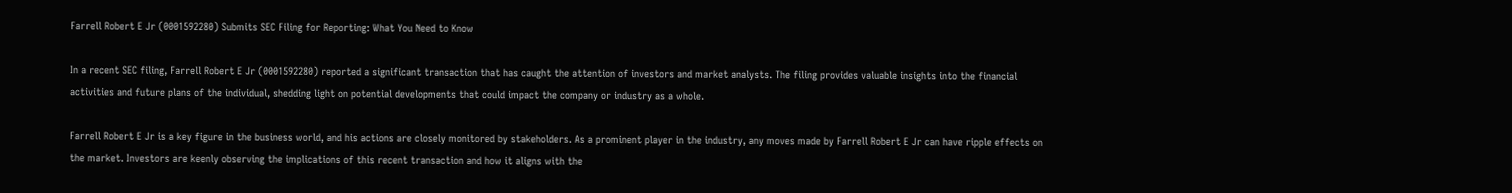Farrell Robert E Jr (0001592280) Submits SEC Filing for Reporting: What You Need to Know

In a recent SEC filing, Farrell Robert E Jr (0001592280) reported a significant transaction that has caught the attention of investors and market analysts. The filing provides valuable insights into the financial activities and future plans of the individual, shedding light on potential developments that could impact the company or industry as a whole.

Farrell Robert E Jr is a key figure in the business world, and his actions are closely monitored by stakeholders. As a prominent player in the industry, any moves made by Farrell Robert E Jr can have ripple effects on the market. Investors are keenly observing the implications of this recent transaction and how it aligns with the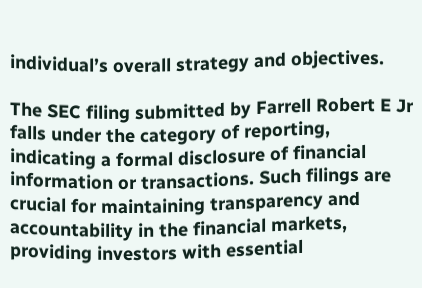individual’s overall strategy and objectives.

The SEC filing submitted by Farrell Robert E Jr falls under the category of reporting, indicating a formal disclosure of financial information or transactions. Such filings are crucial for maintaining transparency and accountability in the financial markets, providing investors with essential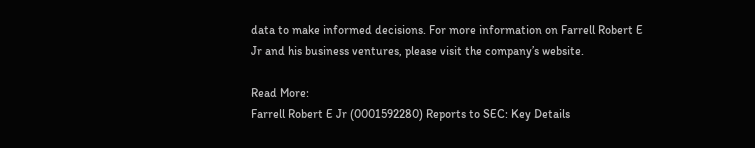data to make informed decisions. For more information on Farrell Robert E Jr and his business ventures, please visit the company’s website.

Read More:
Farrell Robert E Jr (0001592280) Reports to SEC: Key Details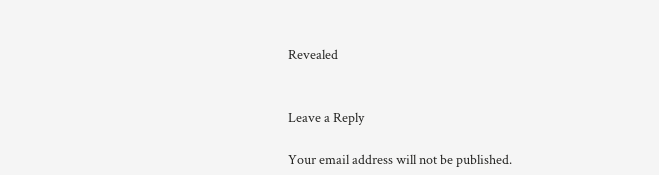Revealed


Leave a Reply

Your email address will not be published.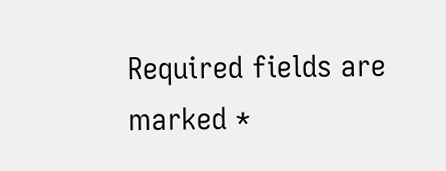Required fields are marked *